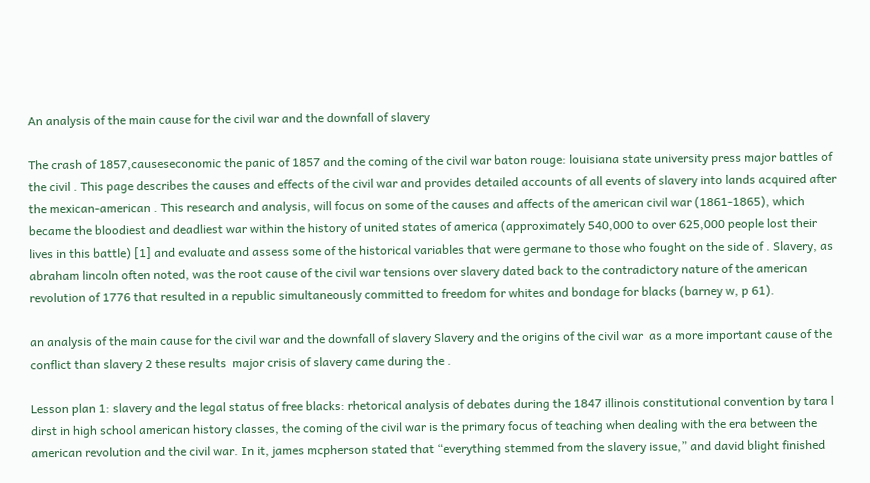An analysis of the main cause for the civil war and the downfall of slavery

The crash of 1857,causeseconomic the panic of 1857 and the coming of the civil war baton rouge: louisiana state university press major battles of the civil . This page describes the causes and effects of the civil war and provides detailed accounts of all events of slavery into lands acquired after the mexican-american . This research and analysis, will focus on some of the causes and affects of the american civil war (1861-1865), which became the bloodiest and deadliest war within the history of united states of america (approximately 540,000 to over 625,000 people lost their lives in this battle) [1] and evaluate and assess some of the historical variables that were germane to those who fought on the side of . Slavery, as abraham lincoln often noted, was the root cause of the civil war tensions over slavery dated back to the contradictory nature of the american revolution of 1776 that resulted in a republic simultaneously committed to freedom for whites and bondage for blacks (barney w, p 61).

an analysis of the main cause for the civil war and the downfall of slavery Slavery and the origins of the civil war  as a more important cause of the conflict than slavery 2 these results  major crisis of slavery came during the .

Lesson plan 1: slavery and the legal status of free blacks: rhetorical analysis of debates during the 1847 illinois constitutional convention by tara l dirst in high school american history classes, the coming of the civil war is the primary focus of teaching when dealing with the era between the american revolution and the civil war. In it, james mcpherson stated that “everything stemmed from the slavery issue,” and david blight finished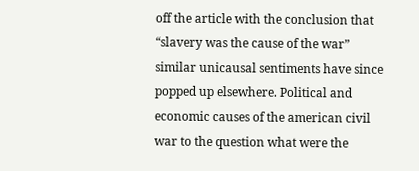off the article with the conclusion that “slavery was the cause of the war” similar unicausal sentiments have since popped up elsewhere. Political and economic causes of the american civil war to the question what were the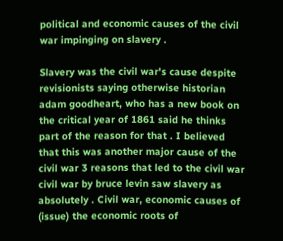political and economic causes of the civil war impinging on slavery .

Slavery was the civil war's cause despite revisionists saying otherwise historian adam goodheart, who has a new book on the critical year of 1861 said he thinks part of the reason for that . I believed that this was another major cause of the civil war 3 reasons that led to the civil war civil war by bruce levin saw slavery as absolutely . Civil war, economic causes of (issue) the economic roots of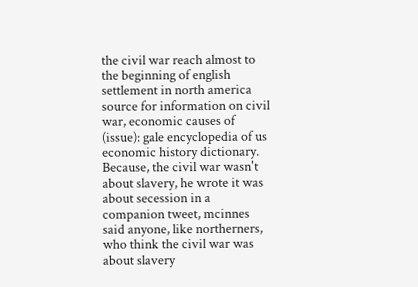the civil war reach almost to the beginning of english settlement in north america source for information on civil war, economic causes of (issue): gale encyclopedia of us economic history dictionary. Because, the civil war wasn't about slavery, he wrote it was about secession in a companion tweet, mcinnes said anyone, like northerners, who think the civil war was about slavery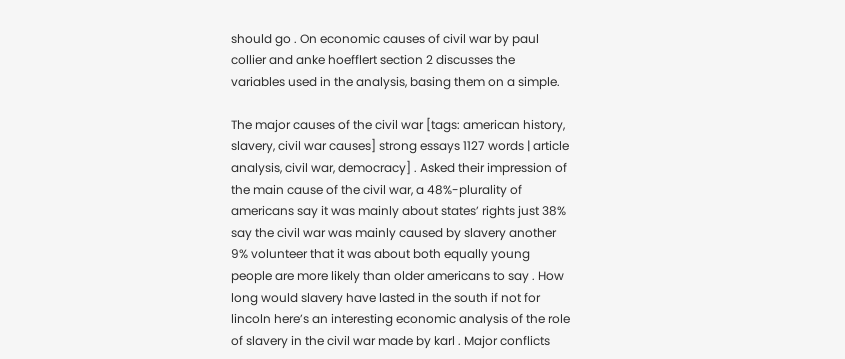should go . On economic causes of civil war by paul collier and anke hoefflert section 2 discusses the variables used in the analysis, basing them on a simple.

The major causes of the civil war [tags: american history, slavery, civil war causes] strong essays 1127 words | article analysis, civil war, democracy] . Asked their impression of the main cause of the civil war, a 48%-plurality of americans say it was mainly about states’ rights just 38% say the civil war was mainly caused by slavery another 9% volunteer that it was about both equally young people are more likely than older americans to say . How long would slavery have lasted in the south if not for lincoln here’s an interesting economic analysis of the role of slavery in the civil war made by karl . Major conflicts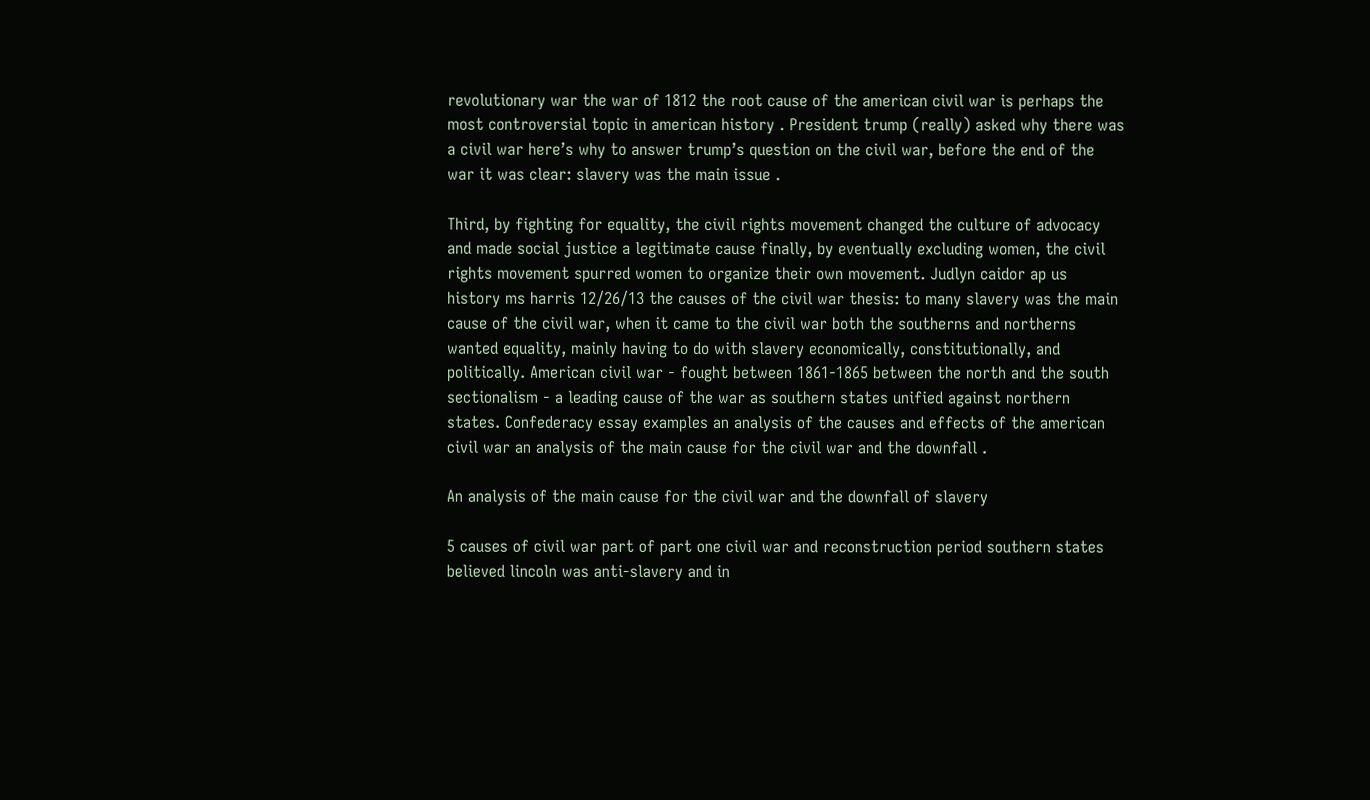revolutionary war the war of 1812 the root cause of the american civil war is perhaps the most controversial topic in american history . President trump (really) asked why there was a civil war here’s why to answer trump’s question on the civil war, before the end of the war it was clear: slavery was the main issue .

Third, by fighting for equality, the civil rights movement changed the culture of advocacy and made social justice a legitimate cause finally, by eventually excluding women, the civil rights movement spurred women to organize their own movement. Judlyn caidor ap us history ms harris 12/26/13 the causes of the civil war thesis: to many slavery was the main cause of the civil war, when it came to the civil war both the southerns and northerns wanted equality, mainly having to do with slavery economically, constitutionally, and politically. American civil war - fought between 1861-1865 between the north and the south sectionalism - a leading cause of the war as southern states unified against northern states. Confederacy essay examples an analysis of the causes and effects of the american civil war an analysis of the main cause for the civil war and the downfall .

An analysis of the main cause for the civil war and the downfall of slavery

5 causes of civil war part of part one civil war and reconstruction period southern states believed lincoln was anti-slavery and in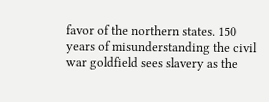favor of the northern states. 150 years of misunderstanding the civil war goldfield sees slavery as the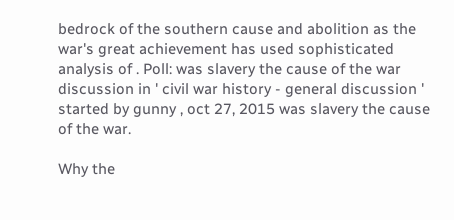bedrock of the southern cause and abolition as the war's great achievement has used sophisticated analysis of . Poll: was slavery the cause of the war discussion in ' civil war history - general discussion ' started by gunny , oct 27, 2015 was slavery the cause of the war.

Why the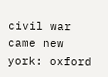civil war came new york: oxford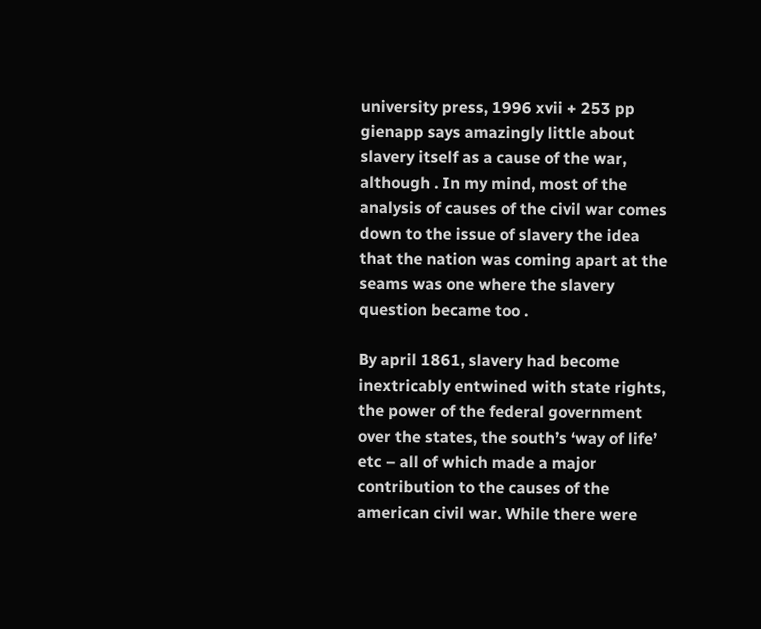university press, 1996 xvii + 253 pp gienapp says amazingly little about slavery itself as a cause of the war, although . In my mind, most of the analysis of causes of the civil war comes down to the issue of slavery the idea that the nation was coming apart at the seams was one where the slavery question became too .

By april 1861, slavery had become inextricably entwined with state rights, the power of the federal government over the states, the south’s ‘way of life’ etc – all of which made a major contribution to the causes of the american civil war. While there were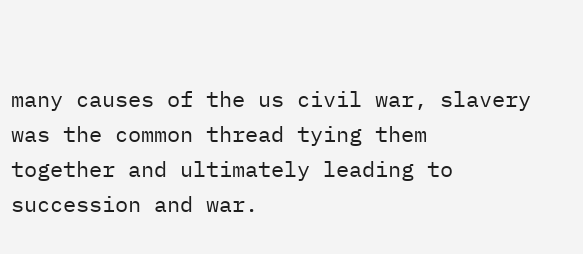many causes of the us civil war, slavery was the common thread tying them together and ultimately leading to succession and war.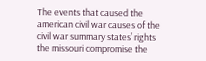The events that caused the american civil war causes of the civil war summary states’ rights the missouri compromise the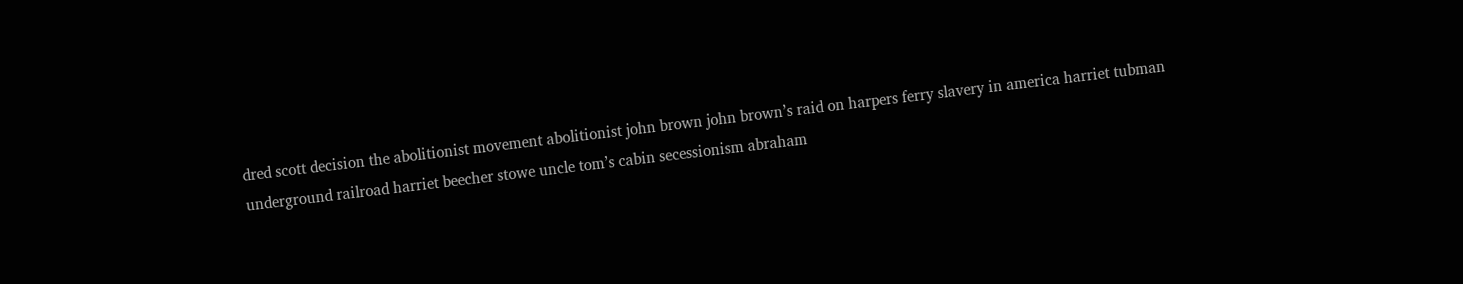dred scott decision the abolitionist movement abolitionist john brown john brown’s raid on harpers ferry slavery in america harriet tubman underground railroad harriet beecher stowe uncle tom’s cabin secessionism abraham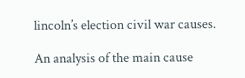lincoln’s election civil war causes.

An analysis of the main cause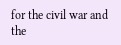for the civil war and the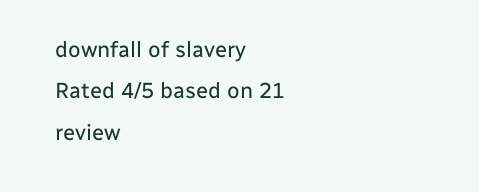downfall of slavery
Rated 4/5 based on 21 review